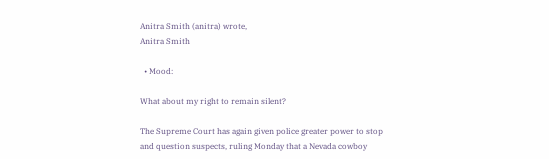Anitra Smith (anitra) wrote,
Anitra Smith

  • Mood:

What about my right to remain silent?

The Supreme Court has again given police greater power to stop and question suspects, ruling Monday that a Nevada cowboy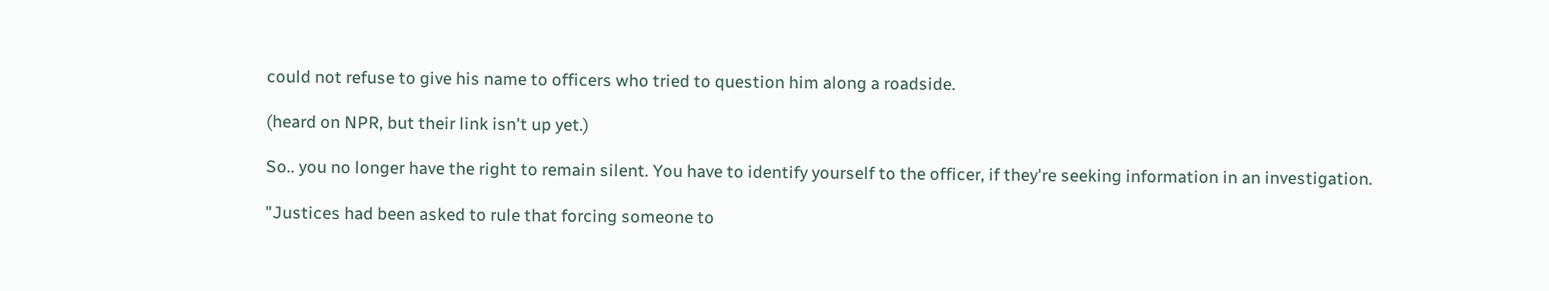could not refuse to give his name to officers who tried to question him along a roadside.

(heard on NPR, but their link isn't up yet.)

So.. you no longer have the right to remain silent. You have to identify yourself to the officer, if they're seeking information in an investigation.

"Justices had been asked to rule that forcing someone to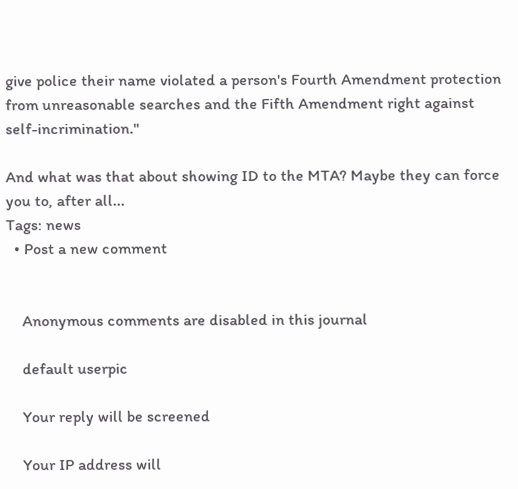give police their name violated a person's Fourth Amendment protection from unreasonable searches and the Fifth Amendment right against self-incrimination."

And what was that about showing ID to the MTA? Maybe they can force you to, after all...
Tags: news
  • Post a new comment


    Anonymous comments are disabled in this journal

    default userpic

    Your reply will be screened

    Your IP address will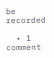be recorded

  • 1 comment